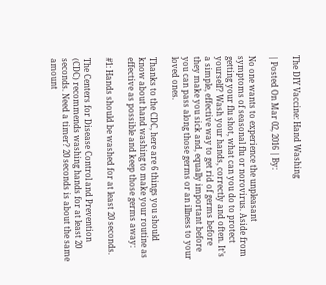The DIY Vaccine: Hand Washing

| Posted On Mar 02, 2016 | By:

No one wants to experience the unpleasant symptoms of seasonal flu or norovirus. Aside from getting your flu shot, what can you do to protect yourself? Wash your hands, correctly and often. It’s a simple, effective way to get rid of germs before they make you sick and, equally important before you can pass along those germs or an illness to your loved ones.

Thanks to the CDC, here are 6 things you should know about hand washing to make your routine as effective as possible and keep those germs away:

#1: Hands should be washed for at least 20 seconds.

The Centers for Disease Control and Prevention (CDC) recommends washing hands for at least 20 seconds. Need a timer? 20 seconds is about the same amount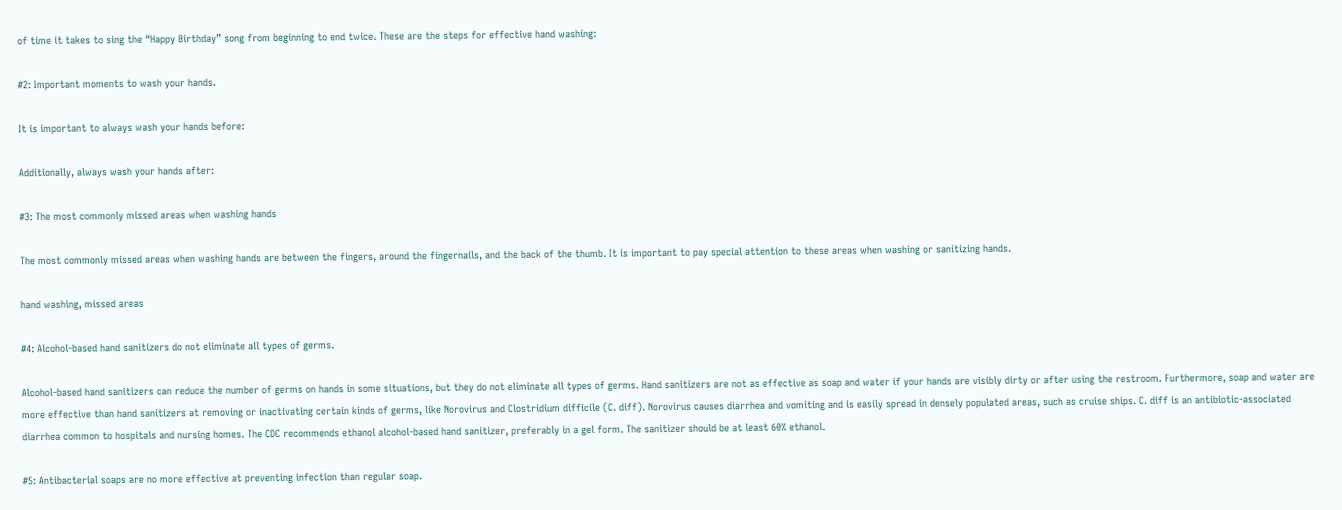of time it takes to sing the “Happy Birthday” song from beginning to end twice. These are the steps for effective hand washing:

#2: Important moments to wash your hands.

It is important to always wash your hands before:

Additionally, always wash your hands after:

#3: The most commonly missed areas when washing hands

The most commonly missed areas when washing hands are between the fingers, around the fingernails, and the back of the thumb. It is important to pay special attention to these areas when washing or sanitizing hands.

hand washing, missed areas

#4: Alcohol-based hand sanitizers do not eliminate all types of germs.

Alcohol-based hand sanitizers can reduce the number of germs on hands in some situations, but they do not eliminate all types of germs. Hand sanitizers are not as effective as soap and water if your hands are visibly dirty or after using the restroom. Furthermore, soap and water are more effective than hand sanitizers at removing or inactivating certain kinds of germs, like Norovirus and Clostridium difficile (C. diff). Norovirus causes diarrhea and vomiting and is easily spread in densely populated areas, such as cruise ships. C. diff is an antibiotic-associated diarrhea common to hospitals and nursing homes. The CDC recommends ethanol alcohol-based hand sanitizer, preferably in a gel form. The sanitizer should be at least 60% ethanol.

#5: Antibacterial soaps are no more effective at preventing infection than regular soap.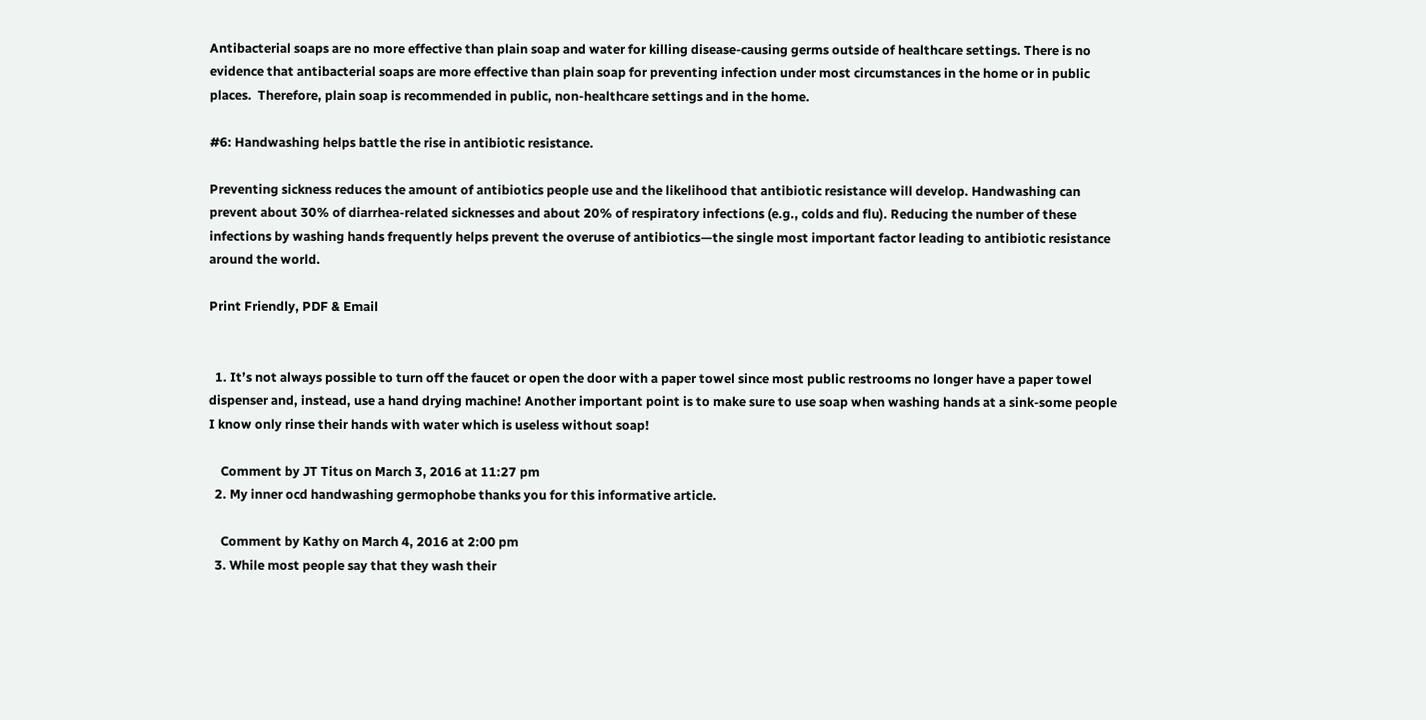Antibacterial soaps are no more effective than plain soap and water for killing disease-causing germs outside of healthcare settings. There is no evidence that antibacterial soaps are more effective than plain soap for preventing infection under most circumstances in the home or in public places.  Therefore, plain soap is recommended in public, non-healthcare settings and in the home.

#6: Handwashing helps battle the rise in antibiotic resistance.

Preventing sickness reduces the amount of antibiotics people use and the likelihood that antibiotic resistance will develop. Handwashing can prevent about 30% of diarrhea-related sicknesses and about 20% of respiratory infections (e.g., colds and flu). Reducing the number of these infections by washing hands frequently helps prevent the overuse of antibiotics—the single most important factor leading to antibiotic resistance around the world.

Print Friendly, PDF & Email


  1. It’s not always possible to turn off the faucet or open the door with a paper towel since most public restrooms no longer have a paper towel dispenser and, instead, use a hand drying machine! Another important point is to make sure to use soap when washing hands at a sink-some people I know only rinse their hands with water which is useless without soap!

    Comment by JT Titus on March 3, 2016 at 11:27 pm
  2. My inner ocd handwashing germophobe thanks you for this informative article.

    Comment by Kathy on March 4, 2016 at 2:00 pm
  3. While most people say that they wash their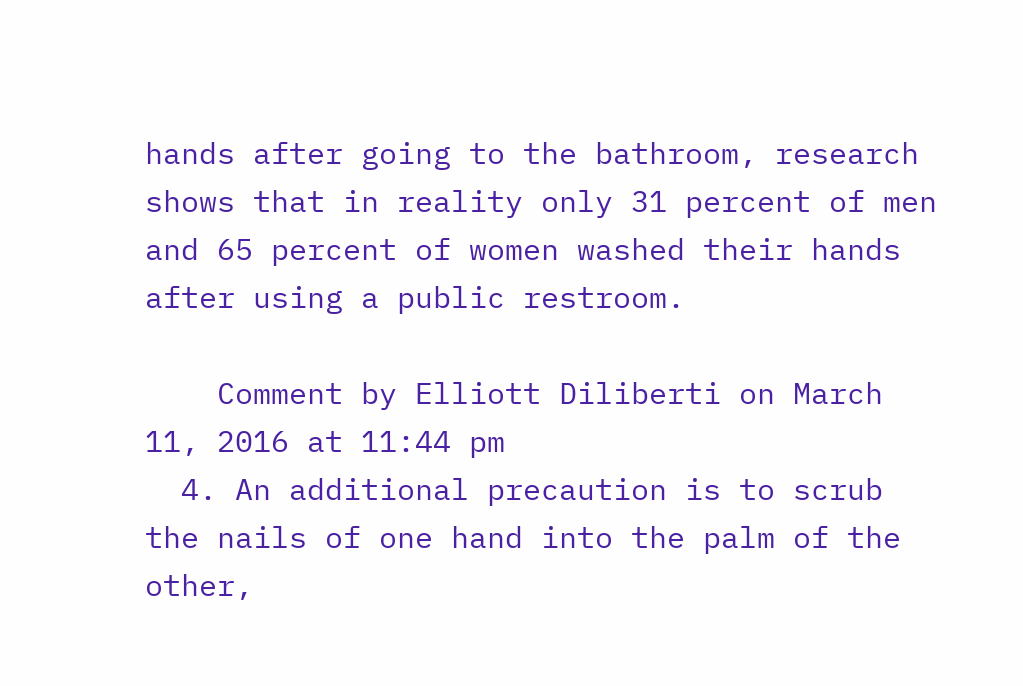hands after going to the bathroom, research shows that in reality only 31 percent of men and 65 percent of women washed their hands after using a public restroom.

    Comment by Elliott Diliberti on March 11, 2016 at 11:44 pm
  4. An additional precaution is to scrub the nails of one hand into the palm of the other,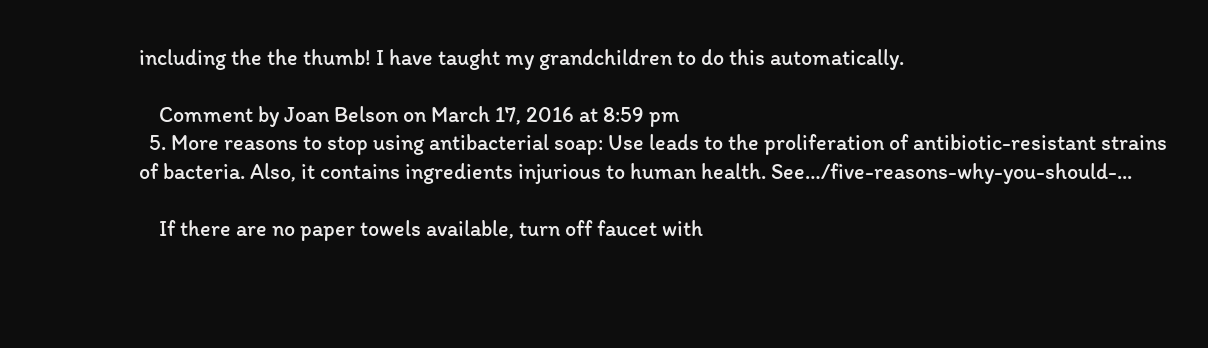including the the thumb! I have taught my grandchildren to do this automatically.

    Comment by Joan Belson on March 17, 2016 at 8:59 pm
  5. More reasons to stop using antibacterial soap: Use leads to the proliferation of antibiotic-resistant strains of bacteria. Also, it contains ingredients injurious to human health. See…/five-reasons-why-you-should-...

    If there are no paper towels available, turn off faucet with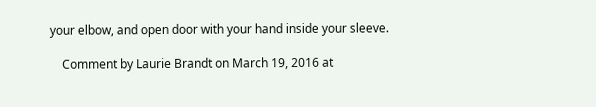your elbow, and open door with your hand inside your sleeve.

    Comment by Laurie Brandt on March 19, 2016 at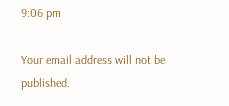9:06 pm

Your email address will not be published.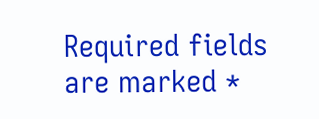Required fields are marked *